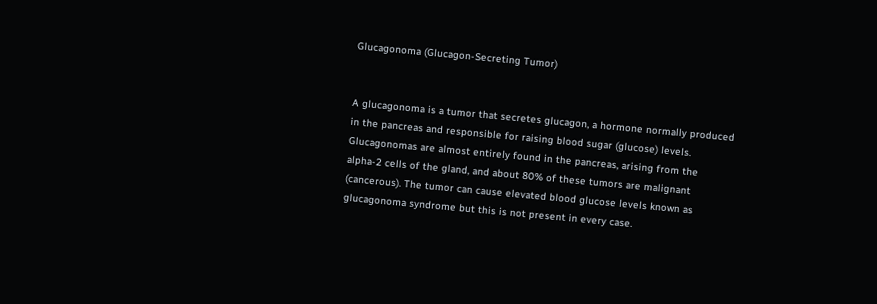Glucagonoma (Glucagon-Secreting Tumor)


A glucagonoma is a tumor that secretes glucagon, a hormone normally produced in the pancreas and responsible for raising blood sugar (glucose) levels. Glucagonomas are almost entirely found in the pancreas, arising from the alpha-2 cells of the gland, and about 80% of these tumors are malignant (cancerous). The tumor can cause elevated blood glucose levels known as glucagonoma syndrome but this is not present in every case.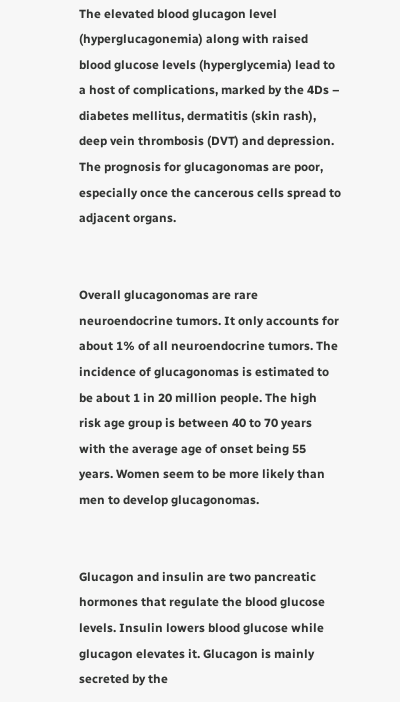The elevated blood glucagon level (hyperglucagonemia) along with raised blood glucose levels (hyperglycemia) lead to a host of complications, marked by the 4Ds – diabetes mellitus, dermatitis (skin rash), deep vein thrombosis (DVT) and depression. The prognosis for glucagonomas are poor, especially once the cancerous cells spread to adjacent organs.


Overall glucagonomas are rare neuroendocrine tumors. It only accounts for about 1% of all neuroendocrine tumors. The incidence of glucagonomas is estimated to be about 1 in 20 million people. The high risk age group is between 40 to 70 years with the average age of onset being 55 years. Women seem to be more likely than men to develop glucagonomas.


Glucagon and insulin are two pancreatic hormones that regulate the blood glucose levels. Insulin lowers blood glucose while glucagon elevates it. Glucagon is mainly secreted by the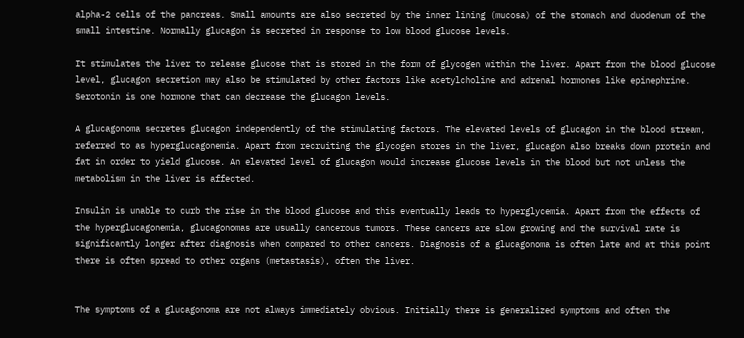alpha-2 cells of the pancreas. Small amounts are also secreted by the inner lining (mucosa) of the stomach and duodenum of the small intestine. Normally glucagon is secreted in response to low blood glucose levels.

It stimulates the liver to release glucose that is stored in the form of glycogen within the liver. Apart from the blood glucose level, glucagon secretion may also be stimulated by other factors like acetylcholine and adrenal hormones like epinephrine. Serotonin is one hormone that can decrease the glucagon levels.

A glucagonoma secretes glucagon independently of the stimulating factors. The elevated levels of glucagon in the blood stream, referred to as hyperglucagonemia. Apart from recruiting the glycogen stores in the liver, glucagon also breaks down protein and fat in order to yield glucose. An elevated level of glucagon would increase glucose levels in the blood but not unless the metabolism in the liver is affected.

Insulin is unable to curb the rise in the blood glucose and this eventually leads to hyperglycemia. Apart from the effects of the hyperglucagonemia, glucagonomas are usually cancerous tumors. These cancers are slow growing and the survival rate is significantly longer after diagnosis when compared to other cancers. Diagnosis of a glucagonoma is often late and at this point there is often spread to other organs (metastasis), often the liver.


The symptoms of a glucagonoma are not always immediately obvious. Initially there is generalized symptoms and often the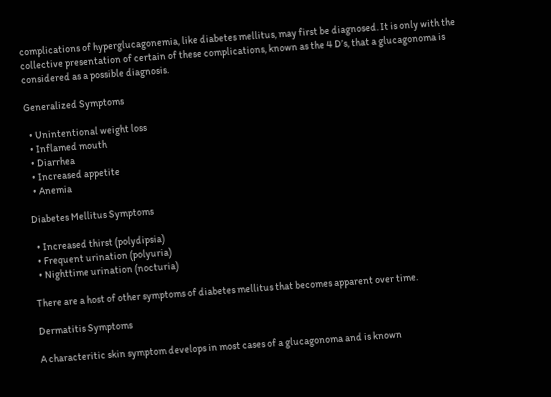complications of hyperglucagonemia, like diabetes mellitus, may first be diagnosed. It is only with the collective presentation of certain of these complications, known as the 4 D’s, that a glucagonoma is considered as a possible diagnosis.

Generalized Symptoms

  • Unintentional weight loss
  • Inflamed mouth
  • Diarrhea
  • Increased appetite
  • Anemia

Diabetes Mellitus Symptoms

  • Increased thirst (polydipsia)
  • Frequent urination (polyuria)
  • Nighttime urination (nocturia)

There are a host of other symptoms of diabetes mellitus that becomes apparent over time.

Dermatitis Symptoms

A characteritic skin symptom develops in most cases of a glucagonoma and is known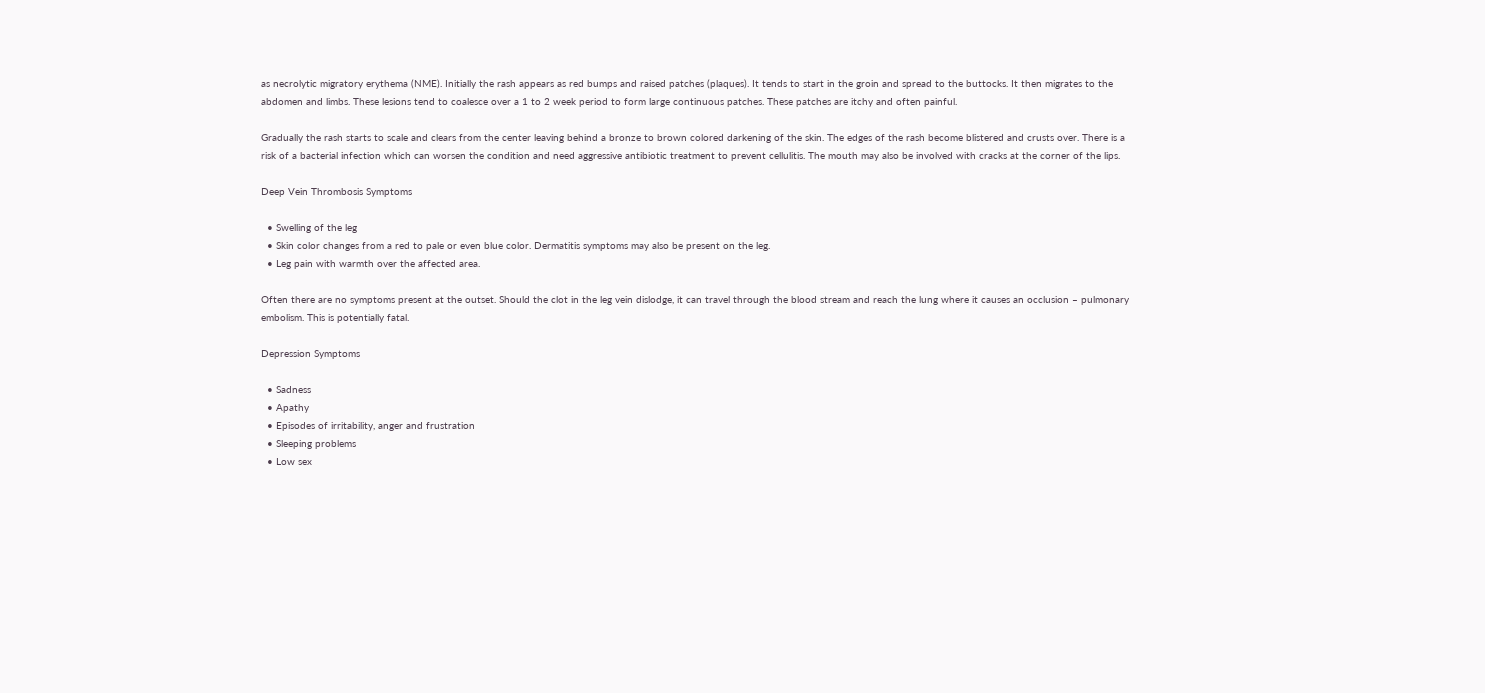as necrolytic migratory erythema (NME). Initially the rash appears as red bumps and raised patches (plaques). It tends to start in the groin and spread to the buttocks. It then migrates to the abdomen and limbs. These lesions tend to coalesce over a 1 to 2 week period to form large continuous patches. These patches are itchy and often painful.

Gradually the rash starts to scale and clears from the center leaving behind a bronze to brown colored darkening of the skin. The edges of the rash become blistered and crusts over. There is a risk of a bacterial infection which can worsen the condition and need aggressive antibiotic treatment to prevent cellulitis. The mouth may also be involved with cracks at the corner of the lips.

Deep Vein Thrombosis Symptoms

  • Swelling of the leg
  • Skin color changes from a red to pale or even blue color. Dermatitis symptoms may also be present on the leg.
  • Leg pain with warmth over the affected area.

Often there are no symptoms present at the outset. Should the clot in the leg vein dislodge, it can travel through the blood stream and reach the lung where it causes an occlusion – pulmonary embolism. This is potentially fatal.

Depression Symptoms

  • Sadness
  • Apathy
  • Episodes of irritability, anger and frustration
  • Sleeping problems
  • Low sex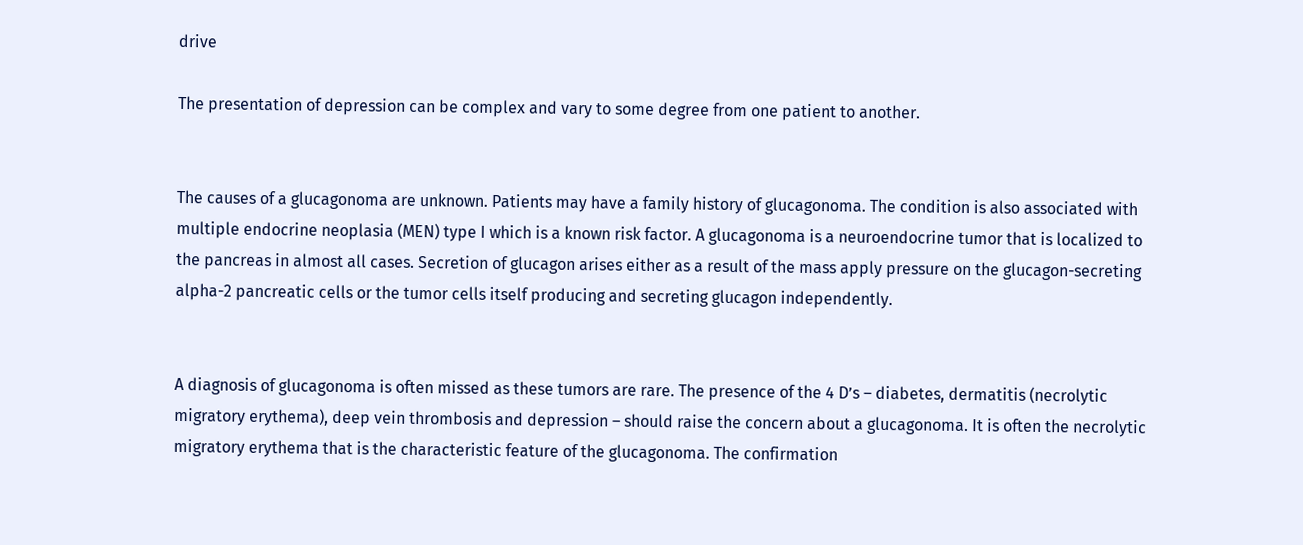drive

The presentation of depression can be complex and vary to some degree from one patient to another.


The causes of a glucagonoma are unknown. Patients may have a family history of glucagonoma. The condition is also associated with multiple endocrine neoplasia (MEN) type I which is a known risk factor. A glucagonoma is a neuroendocrine tumor that is localized to the pancreas in almost all cases. Secretion of glucagon arises either as a result of the mass apply pressure on the glucagon-secreting alpha-2 pancreatic cells or the tumor cells itself producing and secreting glucagon independently.


A diagnosis of glucagonoma is often missed as these tumors are rare. The presence of the 4 D’s – diabetes, dermatitis (necrolytic migratory erythema), deep vein thrombosis and depression – should raise the concern about a glucagonoma. It is often the necrolytic migratory erythema that is the characteristic feature of the glucagonoma. The confirmation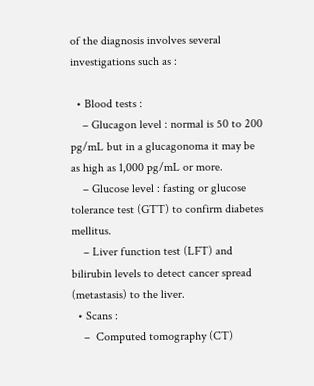of the diagnosis involves several investigations such as :

  • Blood tests :
    – Glucagon level : normal is 50 to 200 pg/mL but in a glucagonoma it may be as high as 1,000 pg/mL or more.
    – Glucose level : fasting or glucose tolerance test (GTT) to confirm diabetes mellitus.
    – Liver function test (LFT) and bilirubin levels to detect cancer spread (metastasis) to the liver.
  • Scans :
    –  Computed tomography (CT)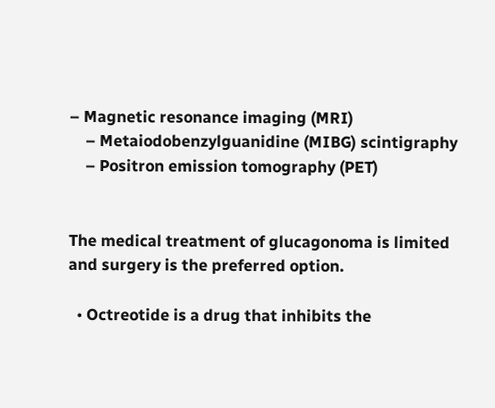– Magnetic resonance imaging (MRI)
    – Metaiodobenzylguanidine (MIBG) scintigraphy
    – Positron emission tomography (PET)


The medical treatment of glucagonoma is limited and surgery is the preferred option.

  • Octreotide is a drug that inhibits the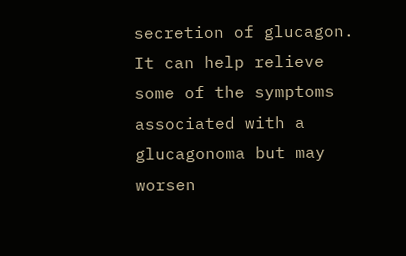secretion of glucagon. It can help relieve some of the symptoms associated with a glucagonoma but may worsen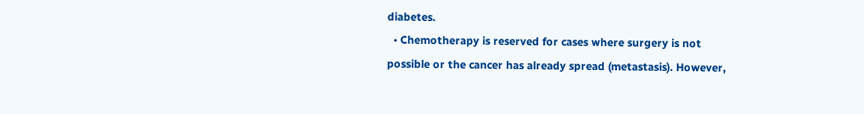diabetes.
  • Chemotherapy is reserved for cases where surgery is not possible or the cancer has already spread (metastasis). However,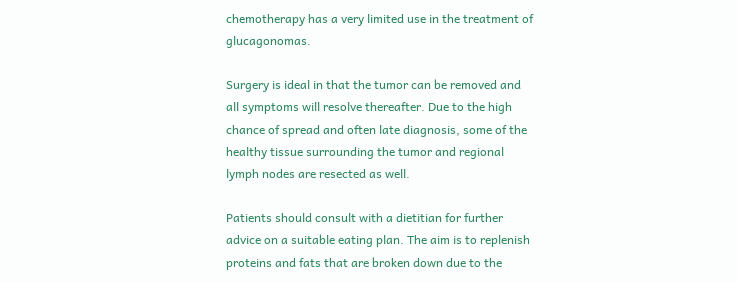chemotherapy has a very limited use in the treatment of glucagonomas.

Surgery is ideal in that the tumor can be removed and all symptoms will resolve thereafter. Due to the high chance of spread and often late diagnosis, some of the healthy tissue surrounding the tumor and regional lymph nodes are resected as well.

Patients should consult with a dietitian for further advice on a suitable eating plan. The aim is to replenish proteins and fats that are broken down due to the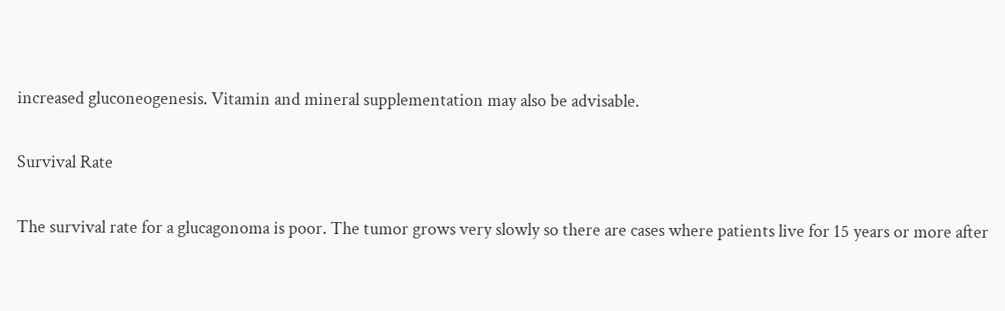increased gluconeogenesis. Vitamin and mineral supplementation may also be advisable.

Survival Rate

The survival rate for a glucagonoma is poor. The tumor grows very slowly so there are cases where patients live for 15 years or more after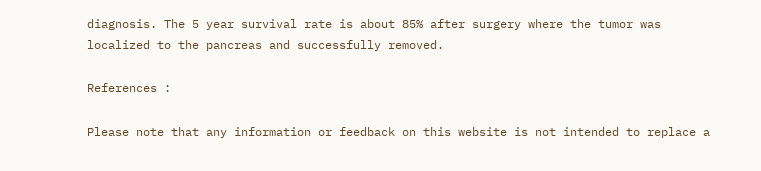diagnosis. The 5 year survival rate is about 85% after surgery where the tumor was localized to the pancreas and successfully removed.

References :

Please note that any information or feedback on this website is not intended to replace a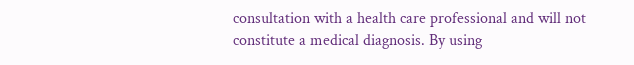consultation with a health care professional and will not constitute a medical diagnosis. By using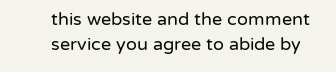this website and the comment service you agree to abide by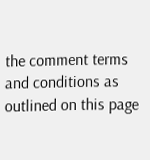the comment terms and conditions as outlined on this page